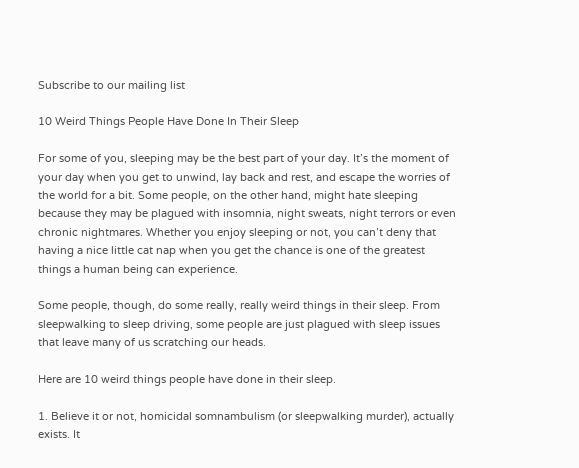Subscribe to our mailing list

10 Weird Things People Have Done In Their Sleep

For some of you, sleeping may be the best part of your day. It’s the moment of your day when you get to unwind, lay back and rest, and escape the worries of the world for a bit. Some people, on the other hand, might hate sleeping because they may be plagued with insomnia, night sweats, night terrors or even chronic nightmares. Whether you enjoy sleeping or not, you can’t deny that having a nice little cat nap when you get the chance is one of the greatest things a human being can experience.

Some people, though, do some really, really weird things in their sleep. From sleepwalking to sleep driving, some people are just plagued with sleep issues that leave many of us scratching our heads.

Here are 10 weird things people have done in their sleep.

1. Believe it or not, homicidal somnambulism (or sleepwalking murder), actually exists. It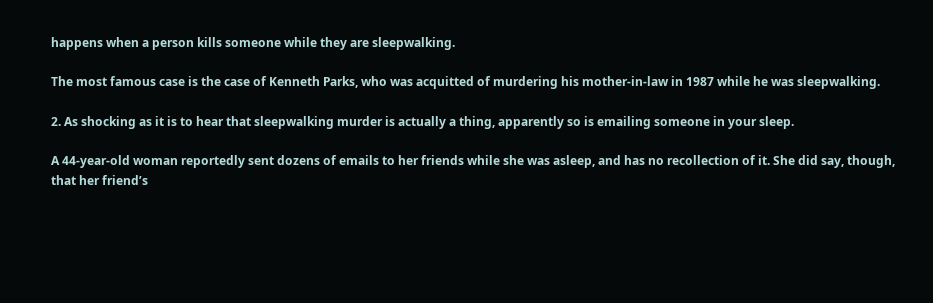happens when a person kills someone while they are sleepwalking.

The most famous case is the case of Kenneth Parks, who was acquitted of murdering his mother-in-law in 1987 while he was sleepwalking.

2. As shocking as it is to hear that sleepwalking murder is actually a thing, apparently so is emailing someone in your sleep.

A 44-year-old woman reportedly sent dozens of emails to her friends while she was asleep, and has no recollection of it. She did say, though, that her friend’s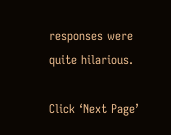responses were quite hilarious.

Click ‘Next Page’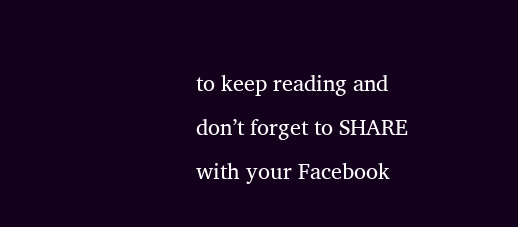to keep reading and don’t forget to SHARE with your Facebook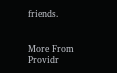friends.


More From Providr